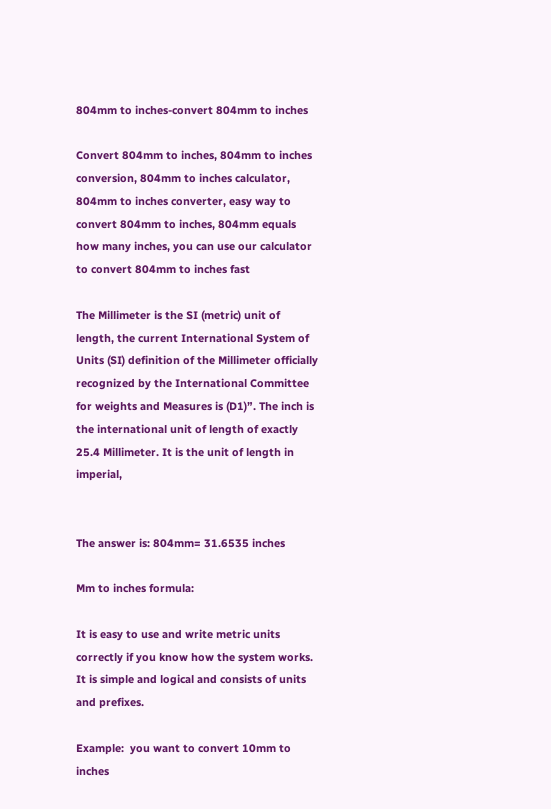804mm to inches-convert 804mm to inches

Convert 804mm to inches, 804mm to inches conversion, 804mm to inches calculator, 804mm to inches converter, easy way to convert 804mm to inches, 804mm equals how many inches, you can use our calculator to convert 804mm to inches fast

The Millimeter is the SI (metric) unit of length, the current International System of Units (SI) definition of the Millimeter officially recognized by the International Committee for weights and Measures is (D1)”. The inch is the international unit of length of exactly 25.4 Millimeter. It is the unit of length in imperial,


The answer is: 804mm= 31.6535 inches

Mm to inches formula:

It is easy to use and write metric units correctly if you know how the system works. It is simple and logical and consists of units and prefixes.

Example:  you want to convert 10mm to inches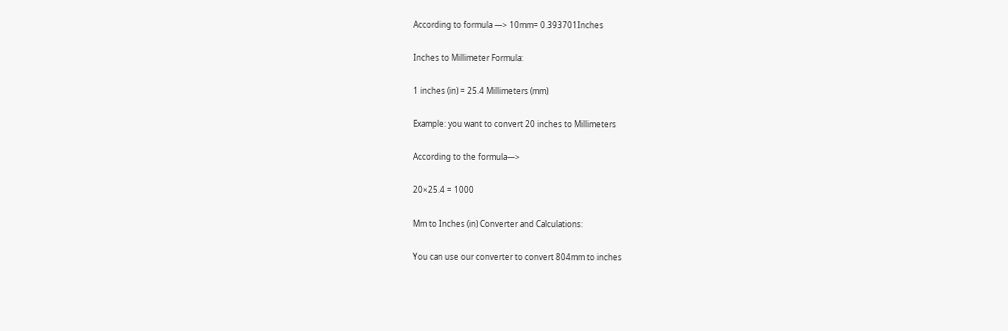According to formula —> 10mm= 0.393701Inches

Inches to Millimeter Formula:

1 inches (in) = 25.4 Millimeters (mm)

Example: you want to convert 20 inches to Millimeters

According to the formula—>

20×25.4 = 1000

Mm to Inches (in) Converter and Calculations:

You can use our converter to convert 804mm to inches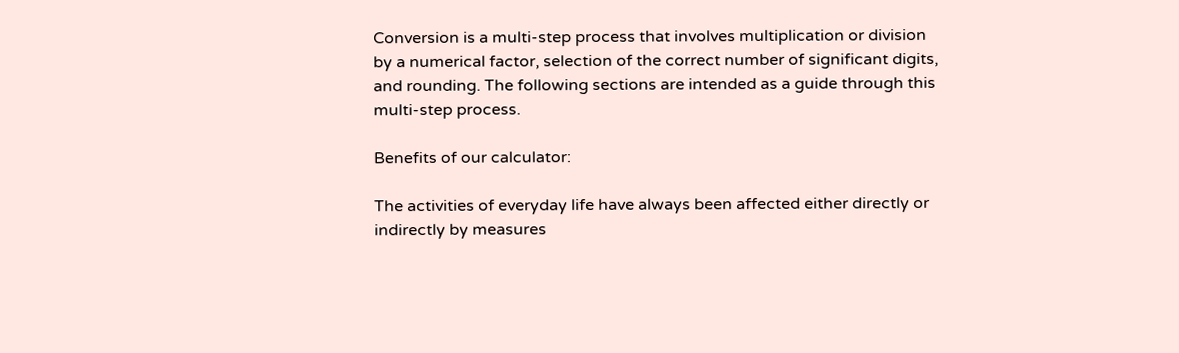Conversion is a multi-step process that involves multiplication or division by a numerical factor, selection of the correct number of significant digits, and rounding. The following sections are intended as a guide through this multi-step process.

Benefits of our calculator:

The activities of everyday life have always been affected either directly or indirectly by measures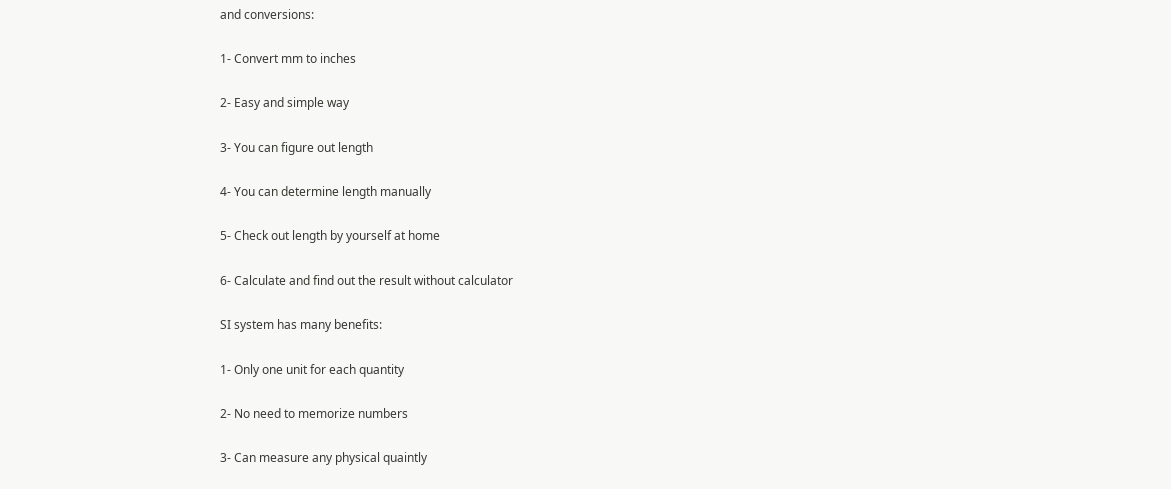and conversions:

1- Convert mm to inches

2- Easy and simple way

3- You can figure out length

4- You can determine length manually

5- Check out length by yourself at home

6- Calculate and find out the result without calculator

SI system has many benefits:

1- Only one unit for each quantity

2- No need to memorize numbers

3- Can measure any physical quaintly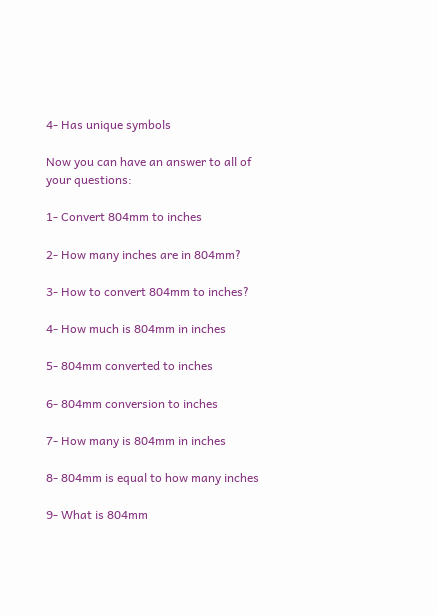4- Has unique symbols

Now you can have an answer to all of your questions:

1- Convert 804mm to inches

2- How many inches are in 804mm?

3- How to convert 804mm to inches?

4- How much is 804mm in inches

5- 804mm converted to inches

6- 804mm conversion to inches

7- How many is 804mm in inches

8- 804mm is equal to how many inches

9- What is 804mm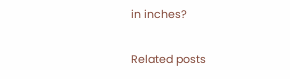in inches?

Related posts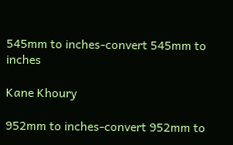545mm to inches-convert 545mm to inches

Kane Khoury

952mm to inches-convert 952mm to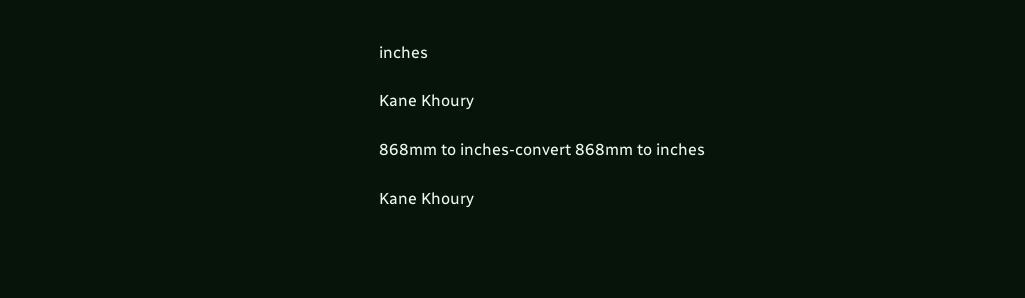inches

Kane Khoury

868mm to inches-convert 868mm to inches

Kane Khoury